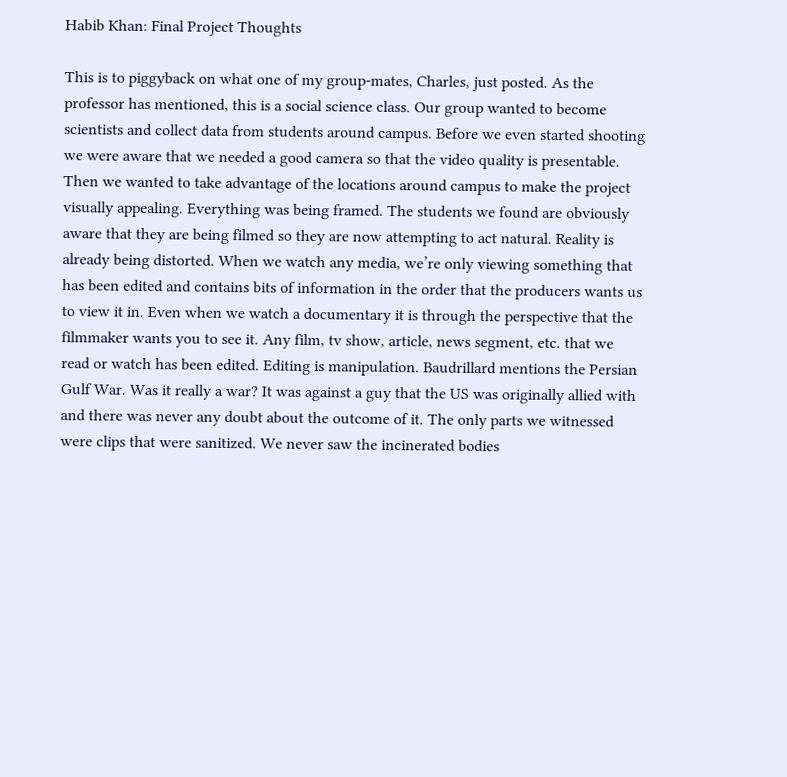Habib Khan: Final Project Thoughts

This is to piggyback on what one of my group-mates, Charles, just posted. As the professor has mentioned, this is a social science class. Our group wanted to become scientists and collect data from students around campus. Before we even started shooting we were aware that we needed a good camera so that the video quality is presentable. Then we wanted to take advantage of the locations around campus to make the project visually appealing. Everything was being framed. The students we found are obviously aware that they are being filmed so they are now attempting to act natural. Reality is already being distorted. When we watch any media, we’re only viewing something that has been edited and contains bits of information in the order that the producers wants us to view it in. Even when we watch a documentary it is through the perspective that the filmmaker wants you to see it. Any film, tv show, article, news segment, etc. that we read or watch has been edited. Editing is manipulation. Baudrillard mentions the Persian Gulf War. Was it really a war? It was against a guy that the US was originally allied with and there was never any doubt about the outcome of it. The only parts we witnessed were clips that were sanitized. We never saw the incinerated bodies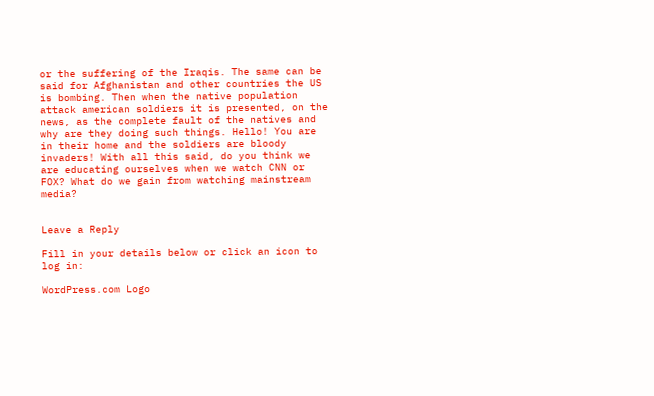or the suffering of the Iraqis. The same can be said for Afghanistan and other countries the US is bombing. Then when the native population attack american soldiers it is presented, on the news, as the complete fault of the natives and why are they doing such things. Hello! You are in their home and the soldiers are bloody invaders! With all this said, do you think we are educating ourselves when we watch CNN or FOX? What do we gain from watching mainstream media?


Leave a Reply

Fill in your details below or click an icon to log in:

WordPress.com Logo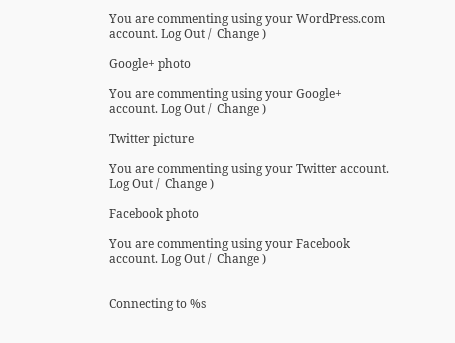You are commenting using your WordPress.com account. Log Out /  Change )

Google+ photo

You are commenting using your Google+ account. Log Out /  Change )

Twitter picture

You are commenting using your Twitter account. Log Out /  Change )

Facebook photo

You are commenting using your Facebook account. Log Out /  Change )


Connecting to %s